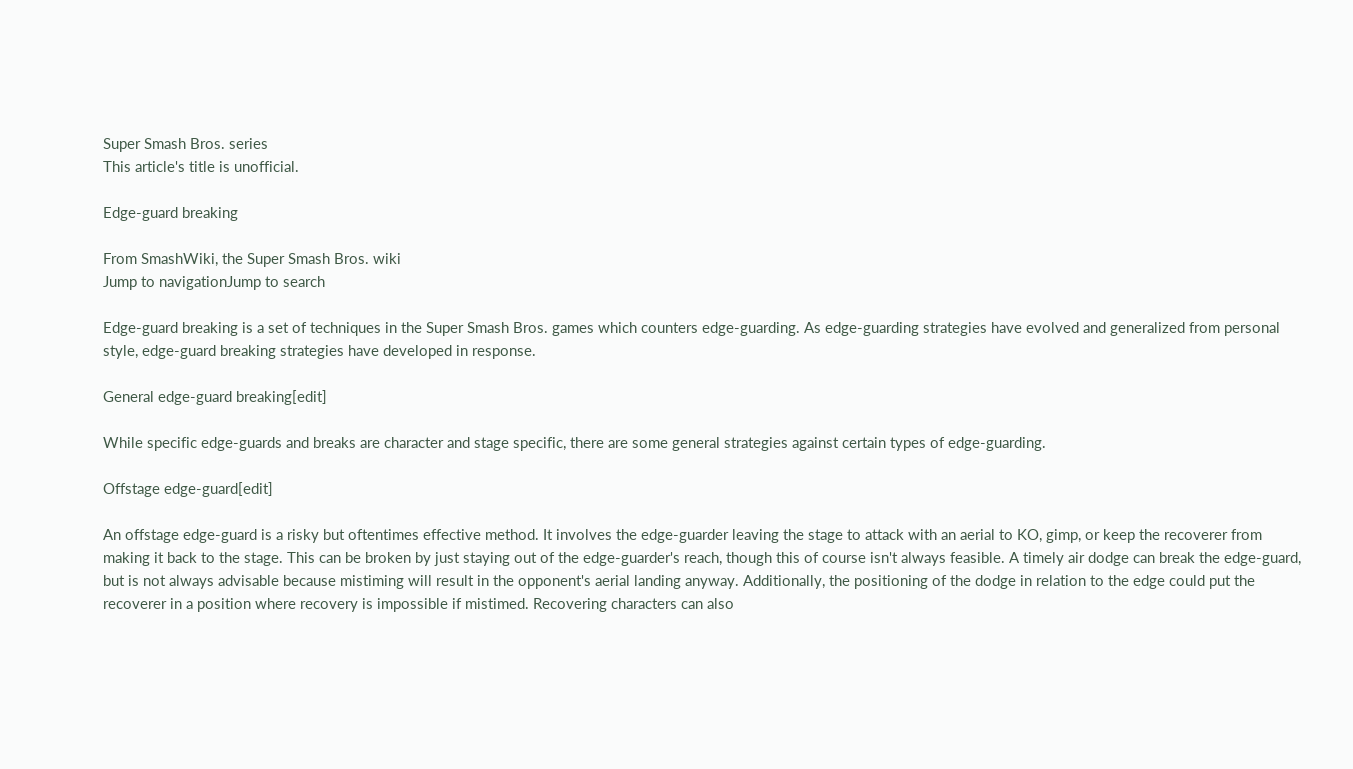Super Smash Bros. series
This article's title is unofficial.

Edge-guard breaking

From SmashWiki, the Super Smash Bros. wiki
Jump to navigationJump to search

Edge-guard breaking is a set of techniques in the Super Smash Bros. games which counters edge-guarding. As edge-guarding strategies have evolved and generalized from personal style, edge-guard breaking strategies have developed in response.

General edge-guard breaking[edit]

While specific edge-guards and breaks are character and stage specific, there are some general strategies against certain types of edge-guarding.

Offstage edge-guard[edit]

An offstage edge-guard is a risky but oftentimes effective method. It involves the edge-guarder leaving the stage to attack with an aerial to KO, gimp, or keep the recoverer from making it back to the stage. This can be broken by just staying out of the edge-guarder's reach, though this of course isn't always feasible. A timely air dodge can break the edge-guard, but is not always advisable because mistiming will result in the opponent's aerial landing anyway. Additionally, the positioning of the dodge in relation to the edge could put the recoverer in a position where recovery is impossible if mistimed. Recovering characters can also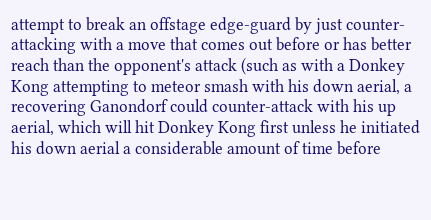attempt to break an offstage edge-guard by just counter-attacking with a move that comes out before or has better reach than the opponent's attack (such as with a Donkey Kong attempting to meteor smash with his down aerial, a recovering Ganondorf could counter-attack with his up aerial, which will hit Donkey Kong first unless he initiated his down aerial a considerable amount of time before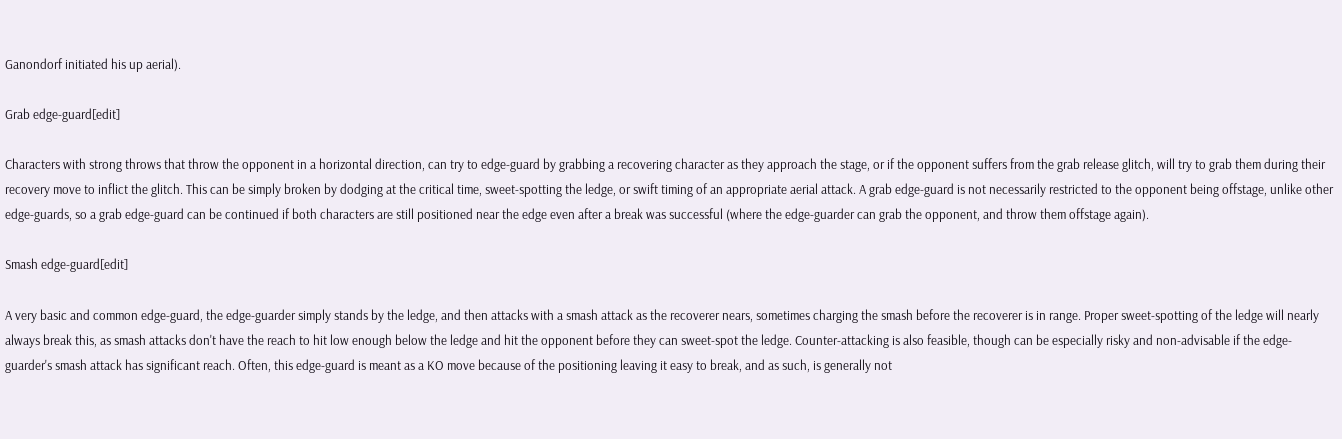Ganondorf initiated his up aerial).

Grab edge-guard[edit]

Characters with strong throws that throw the opponent in a horizontal direction, can try to edge-guard by grabbing a recovering character as they approach the stage, or if the opponent suffers from the grab release glitch, will try to grab them during their recovery move to inflict the glitch. This can be simply broken by dodging at the critical time, sweet-spotting the ledge, or swift timing of an appropriate aerial attack. A grab edge-guard is not necessarily restricted to the opponent being offstage, unlike other edge-guards, so a grab edge-guard can be continued if both characters are still positioned near the edge even after a break was successful (where the edge-guarder can grab the opponent, and throw them offstage again).

Smash edge-guard[edit]

A very basic and common edge-guard, the edge-guarder simply stands by the ledge, and then attacks with a smash attack as the recoverer nears, sometimes charging the smash before the recoverer is in range. Proper sweet-spotting of the ledge will nearly always break this, as smash attacks don't have the reach to hit low enough below the ledge and hit the opponent before they can sweet-spot the ledge. Counter-attacking is also feasible, though can be especially risky and non-advisable if the edge-guarder's smash attack has significant reach. Often, this edge-guard is meant as a KO move because of the positioning leaving it easy to break, and as such, is generally not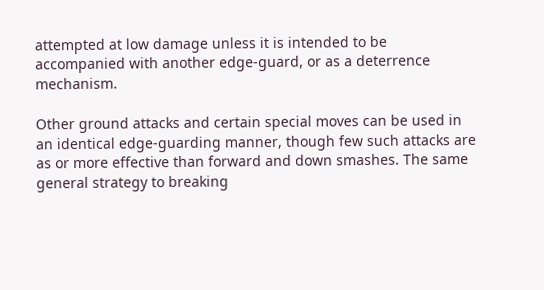attempted at low damage unless it is intended to be accompanied with another edge-guard, or as a deterrence mechanism.

Other ground attacks and certain special moves can be used in an identical edge-guarding manner, though few such attacks are as or more effective than forward and down smashes. The same general strategy to breaking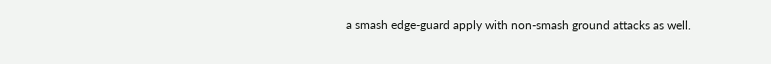a smash edge-guard apply with non-smash ground attacks as well.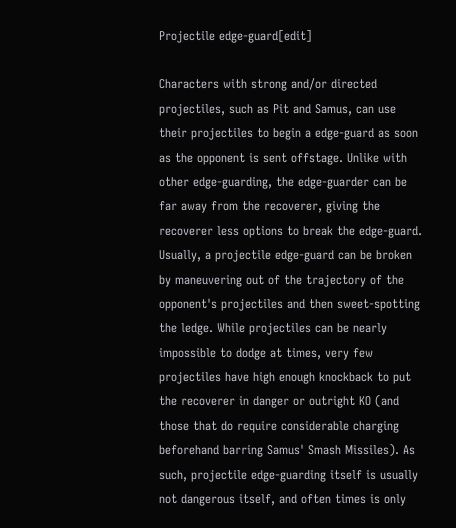Projectile edge-guard[edit]

Characters with strong and/or directed projectiles, such as Pit and Samus, can use their projectiles to begin a edge-guard as soon as the opponent is sent offstage. Unlike with other edge-guarding, the edge-guarder can be far away from the recoverer, giving the recoverer less options to break the edge-guard. Usually, a projectile edge-guard can be broken by maneuvering out of the trajectory of the opponent's projectiles and then sweet-spotting the ledge. While projectiles can be nearly impossible to dodge at times, very few projectiles have high enough knockback to put the recoverer in danger or outright KO (and those that do require considerable charging beforehand barring Samus' Smash Missiles). As such, projectile edge-guarding itself is usually not dangerous itself, and often times is only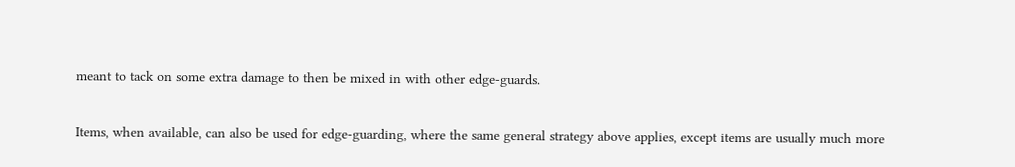meant to tack on some extra damage to then be mixed in with other edge-guards.

Items, when available, can also be used for edge-guarding, where the same general strategy above applies, except items are usually much more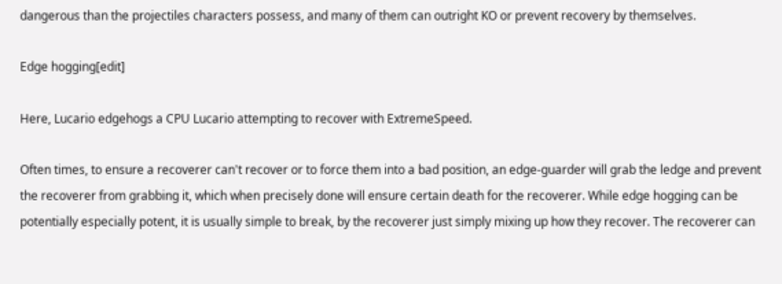dangerous than the projectiles characters possess, and many of them can outright KO or prevent recovery by themselves.

Edge hogging[edit]

Here, Lucario edgehogs a CPU Lucario attempting to recover with ExtremeSpeed.

Often times, to ensure a recoverer can't recover or to force them into a bad position, an edge-guarder will grab the ledge and prevent the recoverer from grabbing it, which when precisely done will ensure certain death for the recoverer. While edge hogging can be potentially especially potent, it is usually simple to break, by the recoverer just simply mixing up how they recover. The recoverer can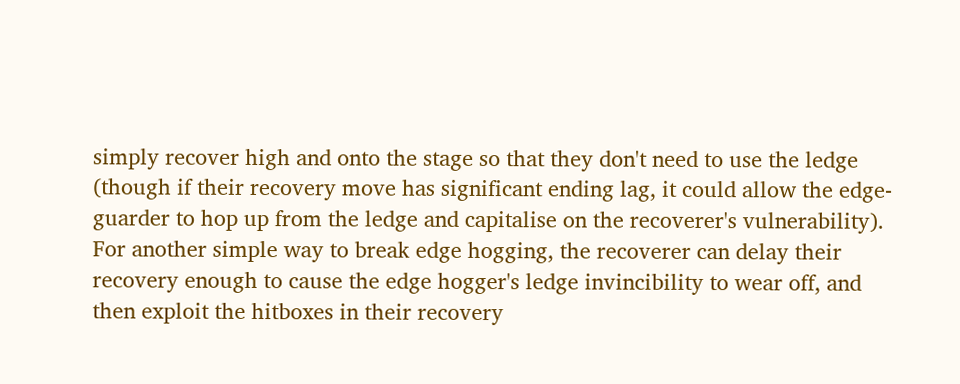simply recover high and onto the stage so that they don't need to use the ledge (though if their recovery move has significant ending lag, it could allow the edge-guarder to hop up from the ledge and capitalise on the recoverer's vulnerability). For another simple way to break edge hogging, the recoverer can delay their recovery enough to cause the edge hogger's ledge invincibility to wear off, and then exploit the hitboxes in their recovery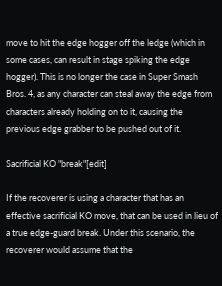move to hit the edge hogger off the ledge (which in some cases, can result in stage spiking the edge hogger). This is no longer the case in Super Smash Bros. 4, as any character can steal away the edge from characters already holding on to it, causing the previous edge grabber to be pushed out of it.

Sacrificial KO "break"[edit]

If the recoverer is using a character that has an effective sacrificial KO move, that can be used in lieu of a true edge-guard break. Under this scenario, the recoverer would assume that the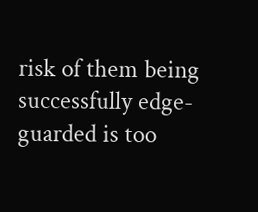risk of them being successfully edge-guarded is too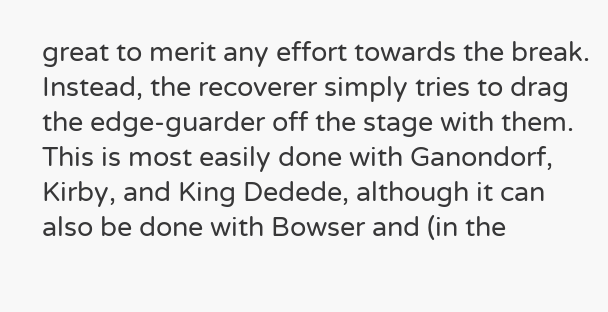great to merit any effort towards the break. Instead, the recoverer simply tries to drag the edge-guarder off the stage with them. This is most easily done with Ganondorf, Kirby, and King Dedede, although it can also be done with Bowser and (in the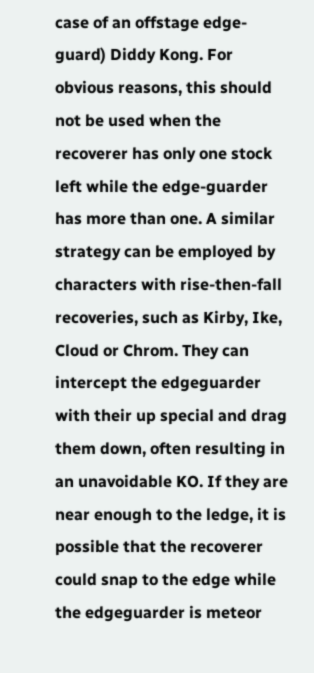case of an offstage edge-guard) Diddy Kong. For obvious reasons, this should not be used when the recoverer has only one stock left while the edge-guarder has more than one. A similar strategy can be employed by characters with rise-then-fall recoveries, such as Kirby, Ike, Cloud or Chrom. They can intercept the edgeguarder with their up special and drag them down, often resulting in an unavoidable KO. If they are near enough to the ledge, it is possible that the recoverer could snap to the edge while the edgeguarder is meteor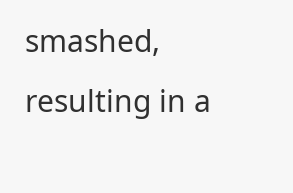smashed, resulting in a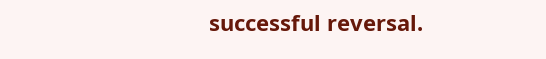successful reversal.